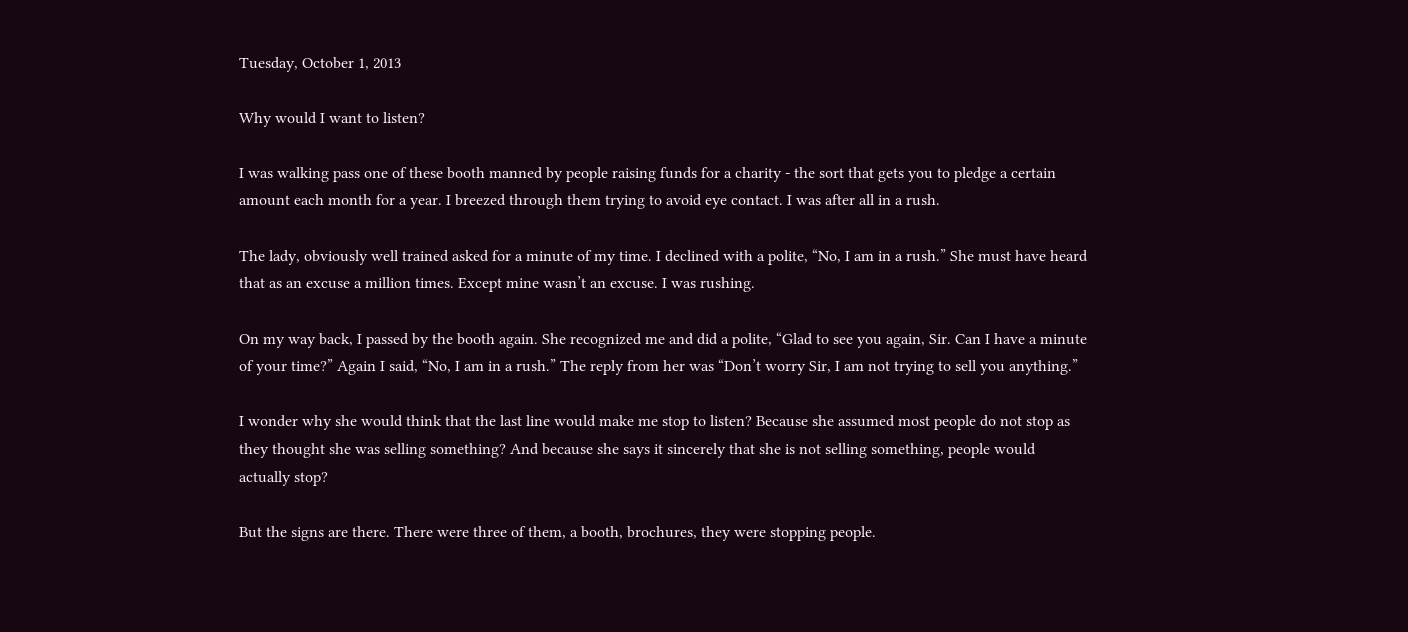Tuesday, October 1, 2013

Why would I want to listen?

I was walking pass one of these booth manned by people raising funds for a charity - the sort that gets you to pledge a certain amount each month for a year. I breezed through them trying to avoid eye contact. I was after all in a rush.

The lady, obviously well trained asked for a minute of my time. I declined with a polite, “No, I am in a rush.” She must have heard that as an excuse a million times. Except mine wasn’t an excuse. I was rushing.

On my way back, I passed by the booth again. She recognized me and did a polite, “Glad to see you again, Sir. Can I have a minute of your time?” Again I said, “No, I am in a rush.” The reply from her was “Don’t worry Sir, I am not trying to sell you anything.”

I wonder why she would think that the last line would make me stop to listen? Because she assumed most people do not stop as they thought she was selling something? And because she says it sincerely that she is not selling something, people would actually stop?

But the signs are there. There were three of them, a booth, brochures, they were stopping people.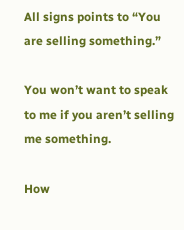All signs points to “You are selling something.”

You won’t want to speak to me if you aren’t selling me something.

How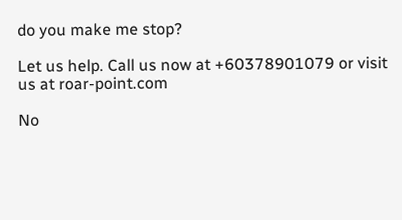do you make me stop?

Let us help. Call us now at +60378901079 or visit us at roar-point.com

No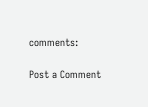comments:

Post a Comment